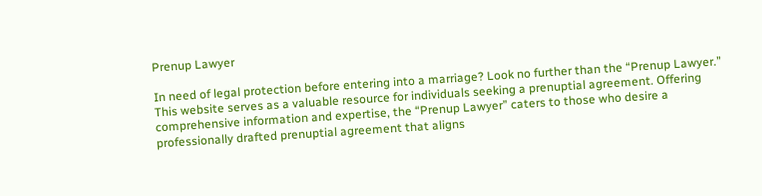Prenup Lawyer

In need of legal protection before entering into a marriage? Look no further than the “Prenup Lawyer.” This website serves as a valuable resource for individuals seeking a prenuptial agreement. Offering comprehensive information and expertise, the “Prenup Lawyer” caters to those who desire a professionally drafted prenuptial agreement that aligns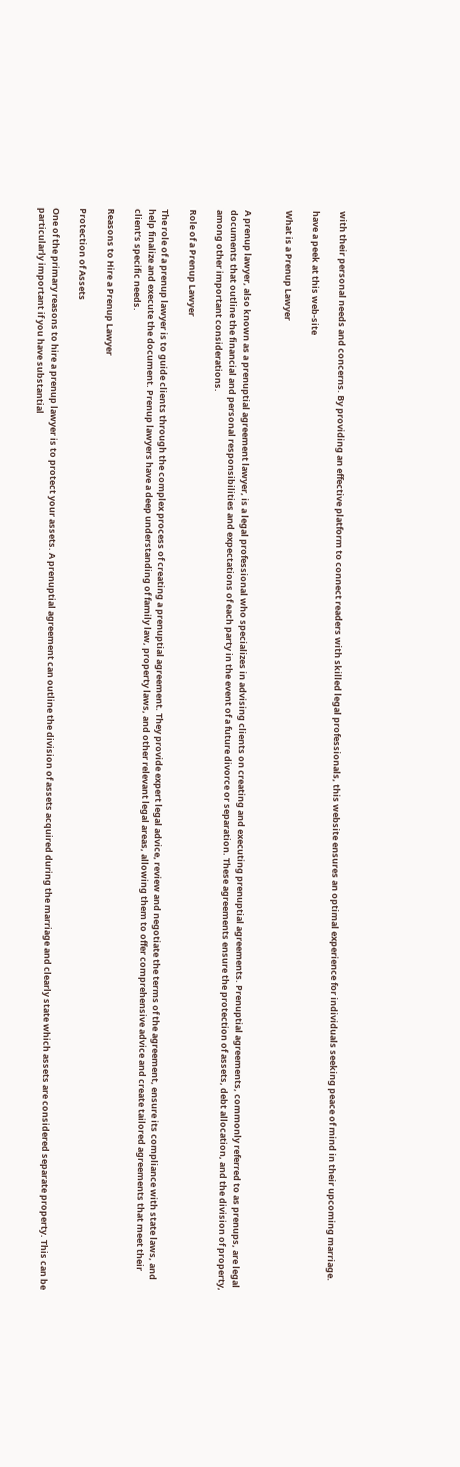with their personal needs and concerns. By providing an effective platform to connect readers with skilled legal professionals, this website ensures an optimal experience for individuals seeking peace of mind in their upcoming marriage.

have a peek at this web-site

What is a Prenup Lawyer


A prenup lawyer, also known as a prenuptial agreement lawyer, is a legal professional who specializes in advising clients on creating and executing prenuptial agreements. Prenuptial agreements, commonly referred to as prenups, are legal documents that outline the financial and personal responsibilities and expectations of each party in the event of a future divorce or separation. These agreements ensure the protection of assets, debt allocation, and the division of property, among other important considerations.

Role of a Prenup Lawyer

The role of a prenup lawyer is to guide clients through the complex process of creating a prenuptial agreement. They provide expert legal advice, review and negotiate the terms of the agreement, ensure its compliance with state laws, and help finalize and execute the document. Prenup lawyers have a deep understanding of family law, property laws, and other relevant legal areas, allowing them to offer comprehensive advice and create tailored agreements that meet their client’s specific needs.

Reasons to Hire a Prenup Lawyer

Protection of Assets

One of the primary reasons to hire a prenup lawyer is to protect your assets. A prenuptial agreement can outline the division of assets acquired during the marriage and clearly state which assets are considered separate property. This can be particularly important if you have substantial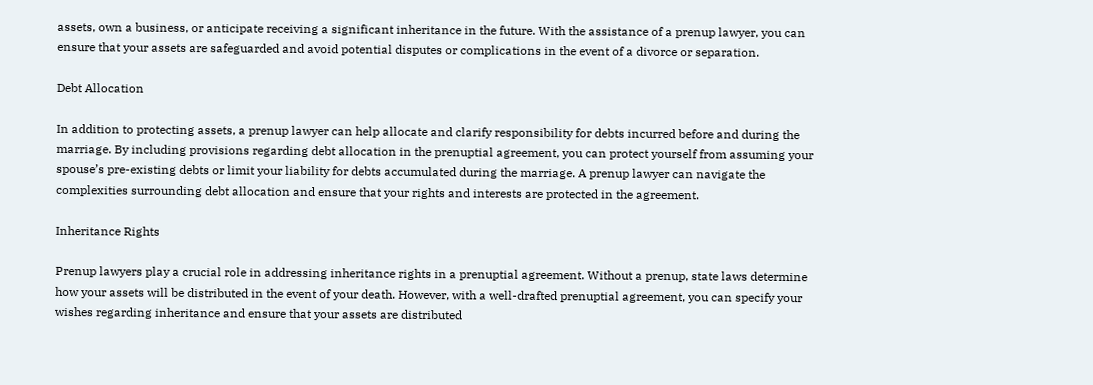assets, own a business, or anticipate receiving a significant inheritance in the future. With the assistance of a prenup lawyer, you can ensure that your assets are safeguarded and avoid potential disputes or complications in the event of a divorce or separation.

Debt Allocation

In addition to protecting assets, a prenup lawyer can help allocate and clarify responsibility for debts incurred before and during the marriage. By including provisions regarding debt allocation in the prenuptial agreement, you can protect yourself from assuming your spouse’s pre-existing debts or limit your liability for debts accumulated during the marriage. A prenup lawyer can navigate the complexities surrounding debt allocation and ensure that your rights and interests are protected in the agreement.

Inheritance Rights

Prenup lawyers play a crucial role in addressing inheritance rights in a prenuptial agreement. Without a prenup, state laws determine how your assets will be distributed in the event of your death. However, with a well-drafted prenuptial agreement, you can specify your wishes regarding inheritance and ensure that your assets are distributed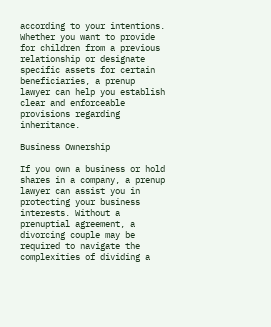according to your intentions. Whether you want to provide for children from a previous relationship or designate specific assets for certain beneficiaries, a prenup lawyer can help you establish clear and enforceable provisions regarding inheritance.

Business Ownership

If you own a business or hold shares in a company, a prenup lawyer can assist you in protecting your business interests. Without a prenuptial agreement, a divorcing couple may be required to navigate the complexities of dividing a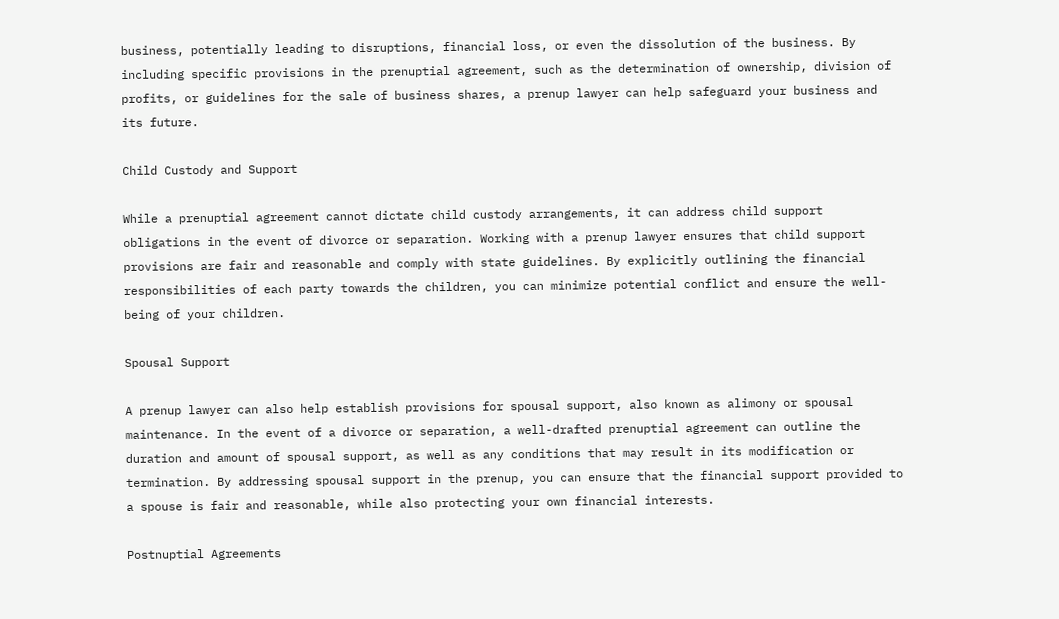business, potentially leading to disruptions, financial loss, or even the dissolution of the business. By including specific provisions in the prenuptial agreement, such as the determination of ownership, division of profits, or guidelines for the sale of business shares, a prenup lawyer can help safeguard your business and its future.

Child Custody and Support

While a prenuptial agreement cannot dictate child custody arrangements, it can address child support obligations in the event of divorce or separation. Working with a prenup lawyer ensures that child support provisions are fair and reasonable and comply with state guidelines. By explicitly outlining the financial responsibilities of each party towards the children, you can minimize potential conflict and ensure the well-being of your children.

Spousal Support

A prenup lawyer can also help establish provisions for spousal support, also known as alimony or spousal maintenance. In the event of a divorce or separation, a well-drafted prenuptial agreement can outline the duration and amount of spousal support, as well as any conditions that may result in its modification or termination. By addressing spousal support in the prenup, you can ensure that the financial support provided to a spouse is fair and reasonable, while also protecting your own financial interests.

Postnuptial Agreements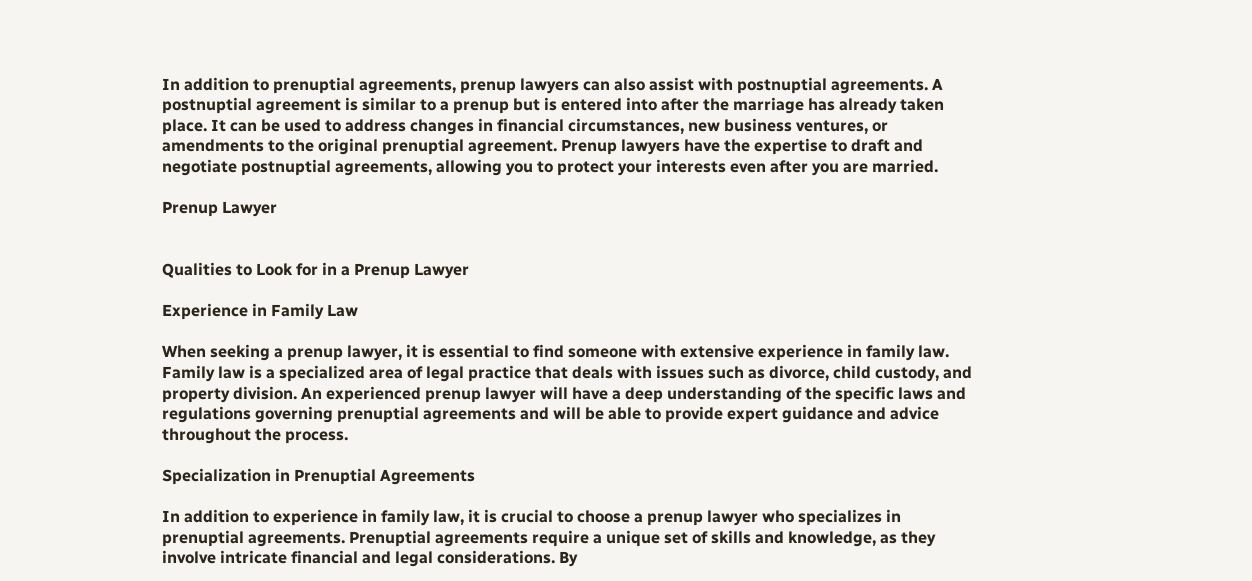In addition to prenuptial agreements, prenup lawyers can also assist with postnuptial agreements. A postnuptial agreement is similar to a prenup but is entered into after the marriage has already taken place. It can be used to address changes in financial circumstances, new business ventures, or amendments to the original prenuptial agreement. Prenup lawyers have the expertise to draft and negotiate postnuptial agreements, allowing you to protect your interests even after you are married.

Prenup Lawyer


Qualities to Look for in a Prenup Lawyer

Experience in Family Law

When seeking a prenup lawyer, it is essential to find someone with extensive experience in family law. Family law is a specialized area of legal practice that deals with issues such as divorce, child custody, and property division. An experienced prenup lawyer will have a deep understanding of the specific laws and regulations governing prenuptial agreements and will be able to provide expert guidance and advice throughout the process.

Specialization in Prenuptial Agreements

In addition to experience in family law, it is crucial to choose a prenup lawyer who specializes in prenuptial agreements. Prenuptial agreements require a unique set of skills and knowledge, as they involve intricate financial and legal considerations. By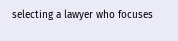selecting a lawyer who focuses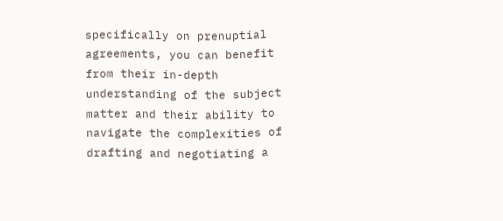specifically on prenuptial agreements, you can benefit from their in-depth understanding of the subject matter and their ability to navigate the complexities of drafting and negotiating a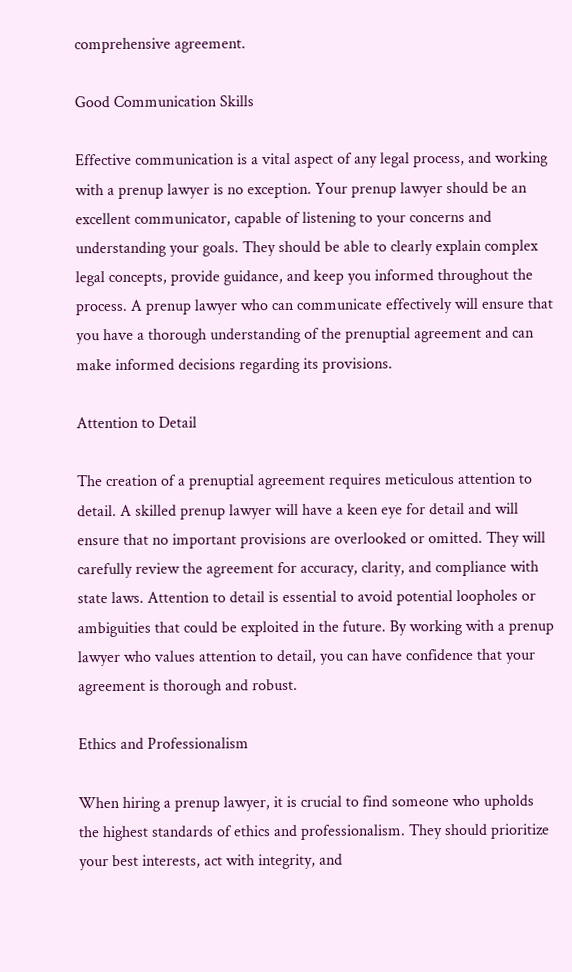comprehensive agreement.

Good Communication Skills

Effective communication is a vital aspect of any legal process, and working with a prenup lawyer is no exception. Your prenup lawyer should be an excellent communicator, capable of listening to your concerns and understanding your goals. They should be able to clearly explain complex legal concepts, provide guidance, and keep you informed throughout the process. A prenup lawyer who can communicate effectively will ensure that you have a thorough understanding of the prenuptial agreement and can make informed decisions regarding its provisions.

Attention to Detail

The creation of a prenuptial agreement requires meticulous attention to detail. A skilled prenup lawyer will have a keen eye for detail and will ensure that no important provisions are overlooked or omitted. They will carefully review the agreement for accuracy, clarity, and compliance with state laws. Attention to detail is essential to avoid potential loopholes or ambiguities that could be exploited in the future. By working with a prenup lawyer who values attention to detail, you can have confidence that your agreement is thorough and robust.

Ethics and Professionalism

When hiring a prenup lawyer, it is crucial to find someone who upholds the highest standards of ethics and professionalism. They should prioritize your best interests, act with integrity, and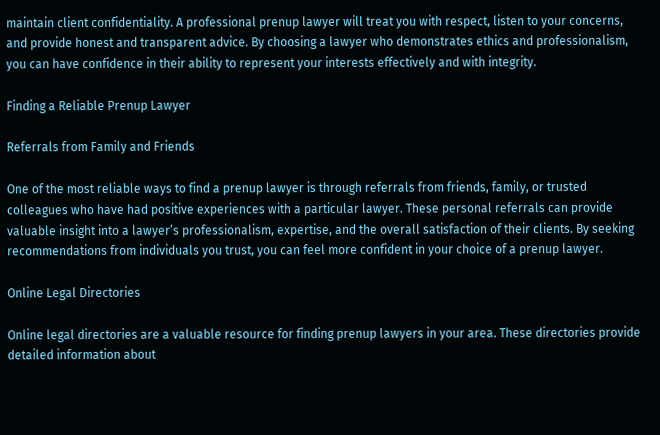maintain client confidentiality. A professional prenup lawyer will treat you with respect, listen to your concerns, and provide honest and transparent advice. By choosing a lawyer who demonstrates ethics and professionalism, you can have confidence in their ability to represent your interests effectively and with integrity.

Finding a Reliable Prenup Lawyer

Referrals from Family and Friends

One of the most reliable ways to find a prenup lawyer is through referrals from friends, family, or trusted colleagues who have had positive experiences with a particular lawyer. These personal referrals can provide valuable insight into a lawyer’s professionalism, expertise, and the overall satisfaction of their clients. By seeking recommendations from individuals you trust, you can feel more confident in your choice of a prenup lawyer.

Online Legal Directories

Online legal directories are a valuable resource for finding prenup lawyers in your area. These directories provide detailed information about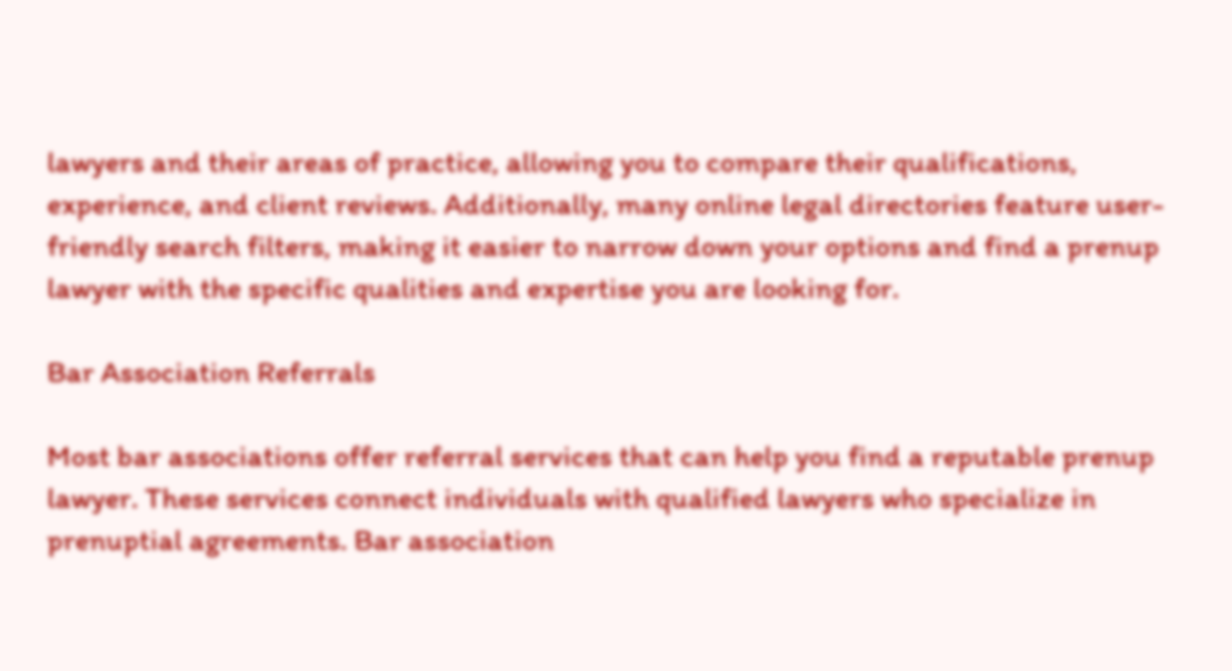lawyers and their areas of practice, allowing you to compare their qualifications, experience, and client reviews. Additionally, many online legal directories feature user-friendly search filters, making it easier to narrow down your options and find a prenup lawyer with the specific qualities and expertise you are looking for.

Bar Association Referrals

Most bar associations offer referral services that can help you find a reputable prenup lawyer. These services connect individuals with qualified lawyers who specialize in prenuptial agreements. Bar association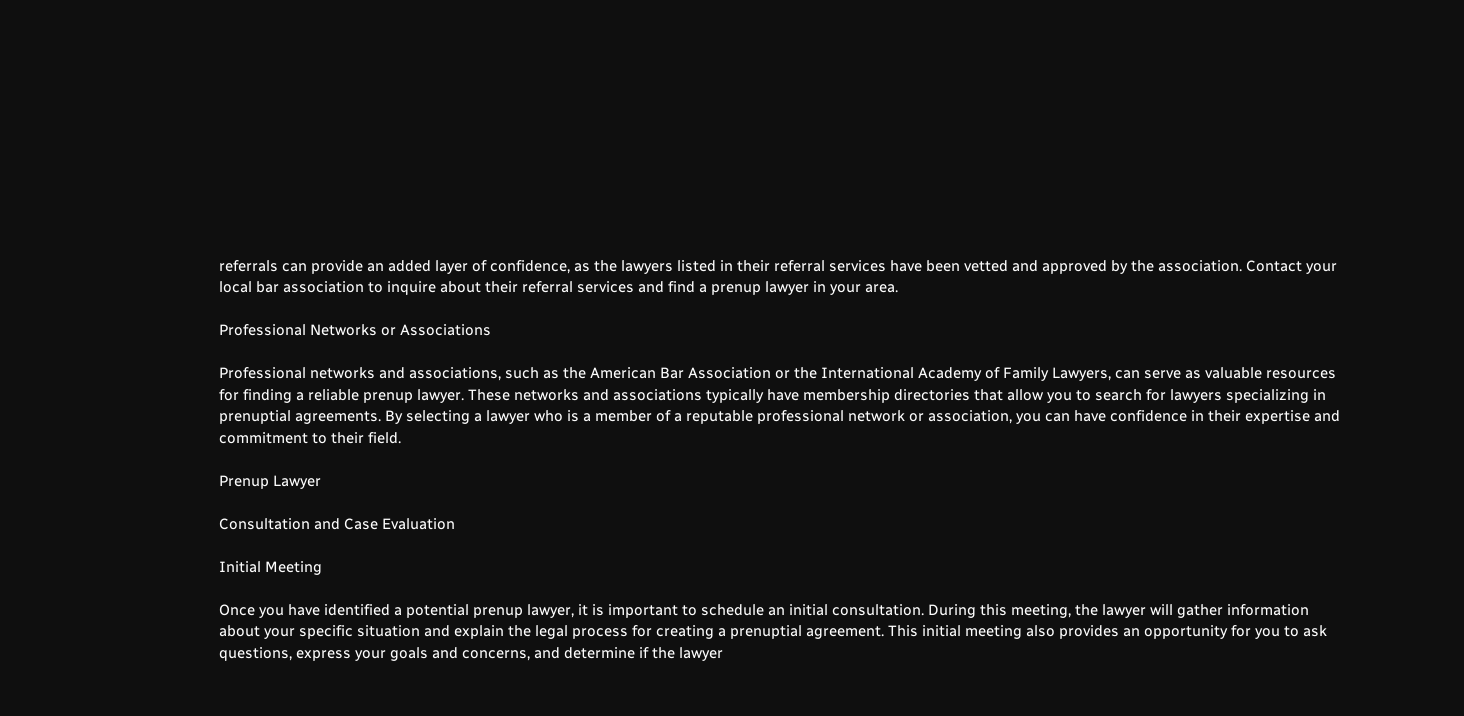referrals can provide an added layer of confidence, as the lawyers listed in their referral services have been vetted and approved by the association. Contact your local bar association to inquire about their referral services and find a prenup lawyer in your area.

Professional Networks or Associations

Professional networks and associations, such as the American Bar Association or the International Academy of Family Lawyers, can serve as valuable resources for finding a reliable prenup lawyer. These networks and associations typically have membership directories that allow you to search for lawyers specializing in prenuptial agreements. By selecting a lawyer who is a member of a reputable professional network or association, you can have confidence in their expertise and commitment to their field.

Prenup Lawyer

Consultation and Case Evaluation

Initial Meeting

Once you have identified a potential prenup lawyer, it is important to schedule an initial consultation. During this meeting, the lawyer will gather information about your specific situation and explain the legal process for creating a prenuptial agreement. This initial meeting also provides an opportunity for you to ask questions, express your goals and concerns, and determine if the lawyer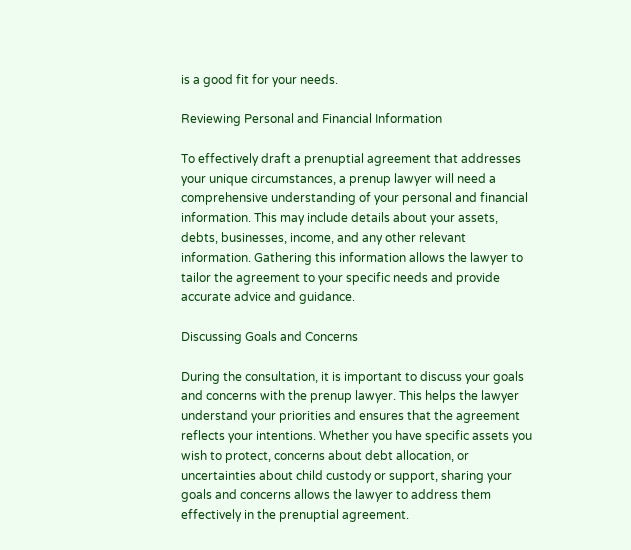is a good fit for your needs.

Reviewing Personal and Financial Information

To effectively draft a prenuptial agreement that addresses your unique circumstances, a prenup lawyer will need a comprehensive understanding of your personal and financial information. This may include details about your assets, debts, businesses, income, and any other relevant information. Gathering this information allows the lawyer to tailor the agreement to your specific needs and provide accurate advice and guidance.

Discussing Goals and Concerns

During the consultation, it is important to discuss your goals and concerns with the prenup lawyer. This helps the lawyer understand your priorities and ensures that the agreement reflects your intentions. Whether you have specific assets you wish to protect, concerns about debt allocation, or uncertainties about child custody or support, sharing your goals and concerns allows the lawyer to address them effectively in the prenuptial agreement.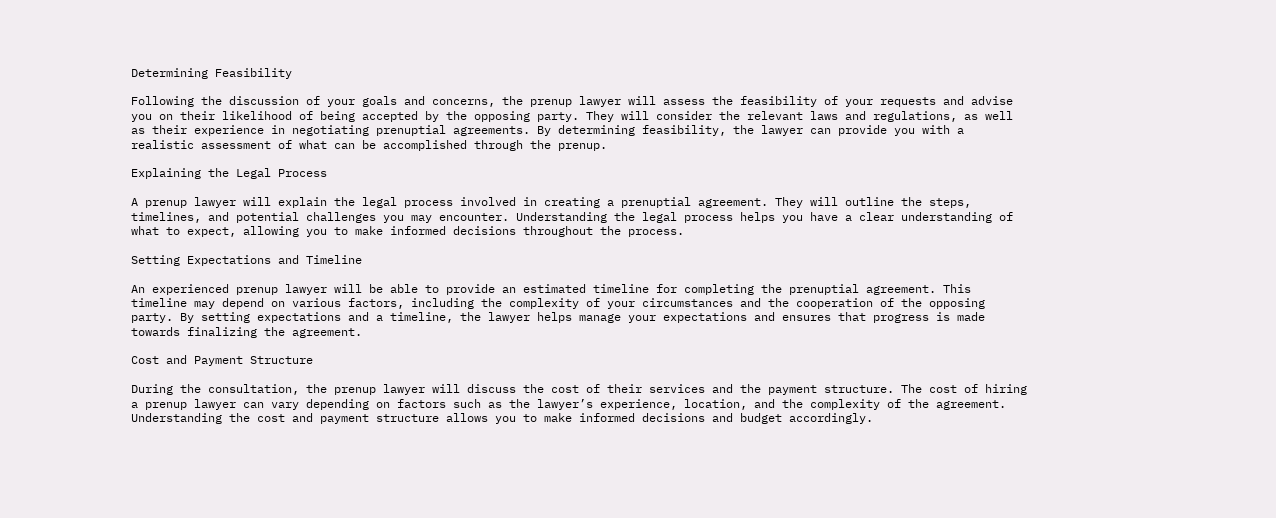Determining Feasibility

Following the discussion of your goals and concerns, the prenup lawyer will assess the feasibility of your requests and advise you on their likelihood of being accepted by the opposing party. They will consider the relevant laws and regulations, as well as their experience in negotiating prenuptial agreements. By determining feasibility, the lawyer can provide you with a realistic assessment of what can be accomplished through the prenup.

Explaining the Legal Process

A prenup lawyer will explain the legal process involved in creating a prenuptial agreement. They will outline the steps, timelines, and potential challenges you may encounter. Understanding the legal process helps you have a clear understanding of what to expect, allowing you to make informed decisions throughout the process.

Setting Expectations and Timeline

An experienced prenup lawyer will be able to provide an estimated timeline for completing the prenuptial agreement. This timeline may depend on various factors, including the complexity of your circumstances and the cooperation of the opposing party. By setting expectations and a timeline, the lawyer helps manage your expectations and ensures that progress is made towards finalizing the agreement.

Cost and Payment Structure

During the consultation, the prenup lawyer will discuss the cost of their services and the payment structure. The cost of hiring a prenup lawyer can vary depending on factors such as the lawyer’s experience, location, and the complexity of the agreement. Understanding the cost and payment structure allows you to make informed decisions and budget accordingly.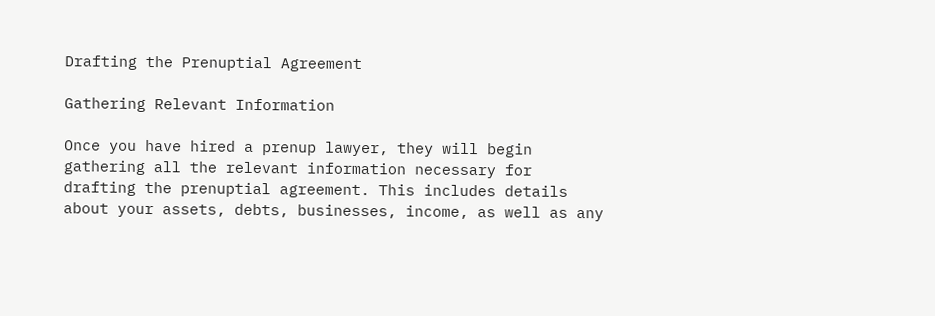Drafting the Prenuptial Agreement

Gathering Relevant Information

Once you have hired a prenup lawyer, they will begin gathering all the relevant information necessary for drafting the prenuptial agreement. This includes details about your assets, debts, businesses, income, as well as any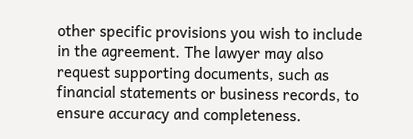other specific provisions you wish to include in the agreement. The lawyer may also request supporting documents, such as financial statements or business records, to ensure accuracy and completeness.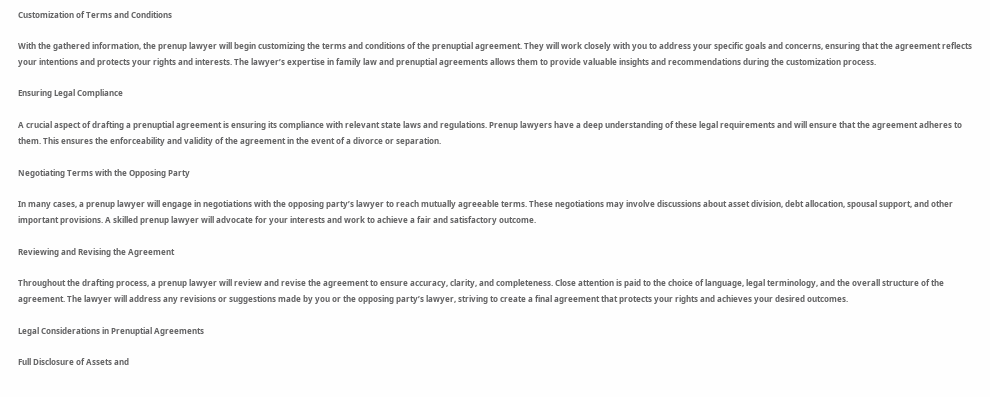Customization of Terms and Conditions

With the gathered information, the prenup lawyer will begin customizing the terms and conditions of the prenuptial agreement. They will work closely with you to address your specific goals and concerns, ensuring that the agreement reflects your intentions and protects your rights and interests. The lawyer’s expertise in family law and prenuptial agreements allows them to provide valuable insights and recommendations during the customization process.

Ensuring Legal Compliance

A crucial aspect of drafting a prenuptial agreement is ensuring its compliance with relevant state laws and regulations. Prenup lawyers have a deep understanding of these legal requirements and will ensure that the agreement adheres to them. This ensures the enforceability and validity of the agreement in the event of a divorce or separation.

Negotiating Terms with the Opposing Party

In many cases, a prenup lawyer will engage in negotiations with the opposing party’s lawyer to reach mutually agreeable terms. These negotiations may involve discussions about asset division, debt allocation, spousal support, and other important provisions. A skilled prenup lawyer will advocate for your interests and work to achieve a fair and satisfactory outcome.

Reviewing and Revising the Agreement

Throughout the drafting process, a prenup lawyer will review and revise the agreement to ensure accuracy, clarity, and completeness. Close attention is paid to the choice of language, legal terminology, and the overall structure of the agreement. The lawyer will address any revisions or suggestions made by you or the opposing party’s lawyer, striving to create a final agreement that protects your rights and achieves your desired outcomes.

Legal Considerations in Prenuptial Agreements

Full Disclosure of Assets and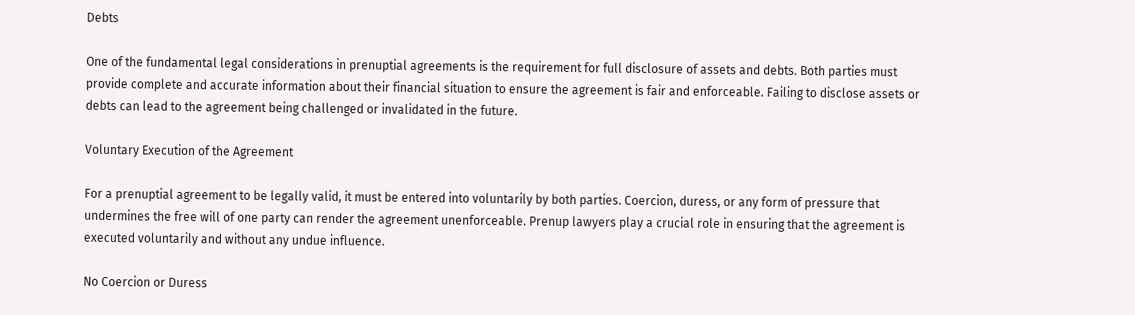Debts

One of the fundamental legal considerations in prenuptial agreements is the requirement for full disclosure of assets and debts. Both parties must provide complete and accurate information about their financial situation to ensure the agreement is fair and enforceable. Failing to disclose assets or debts can lead to the agreement being challenged or invalidated in the future.

Voluntary Execution of the Agreement

For a prenuptial agreement to be legally valid, it must be entered into voluntarily by both parties. Coercion, duress, or any form of pressure that undermines the free will of one party can render the agreement unenforceable. Prenup lawyers play a crucial role in ensuring that the agreement is executed voluntarily and without any undue influence.

No Coercion or Duress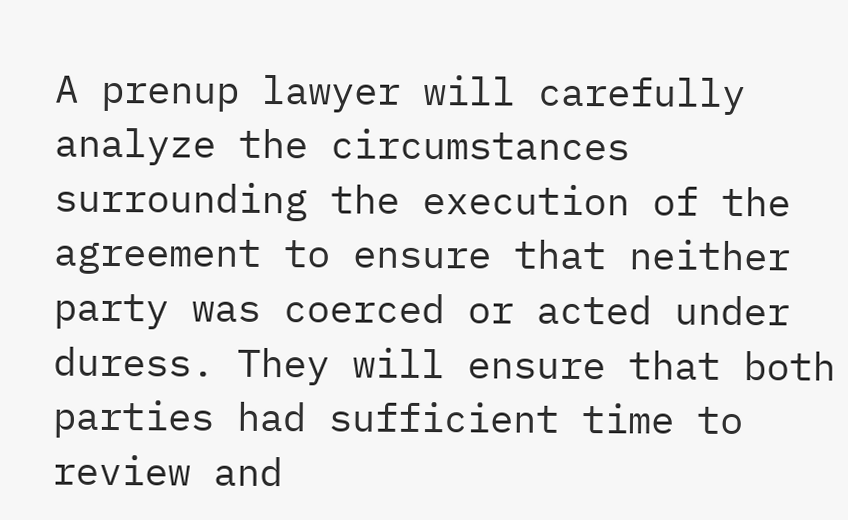A prenup lawyer will carefully analyze the circumstances surrounding the execution of the agreement to ensure that neither party was coerced or acted under duress. They will ensure that both parties had sufficient time to review and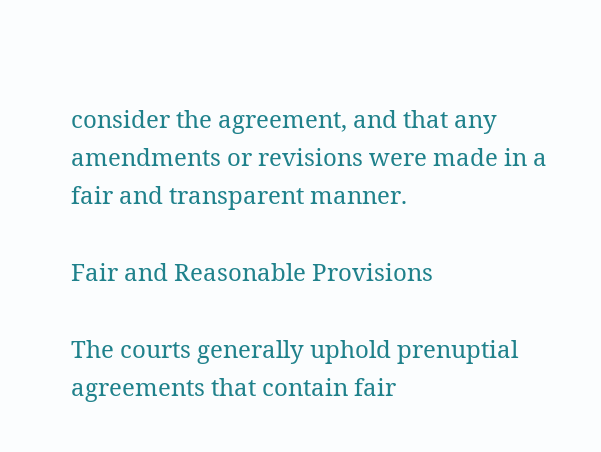consider the agreement, and that any amendments or revisions were made in a fair and transparent manner.

Fair and Reasonable Provisions

The courts generally uphold prenuptial agreements that contain fair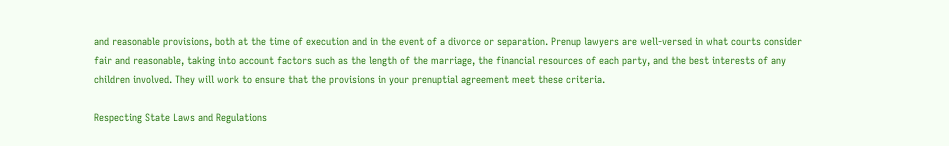and reasonable provisions, both at the time of execution and in the event of a divorce or separation. Prenup lawyers are well-versed in what courts consider fair and reasonable, taking into account factors such as the length of the marriage, the financial resources of each party, and the best interests of any children involved. They will work to ensure that the provisions in your prenuptial agreement meet these criteria.

Respecting State Laws and Regulations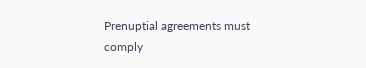Prenuptial agreements must comply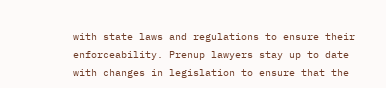with state laws and regulations to ensure their enforceability. Prenup lawyers stay up to date with changes in legislation to ensure that the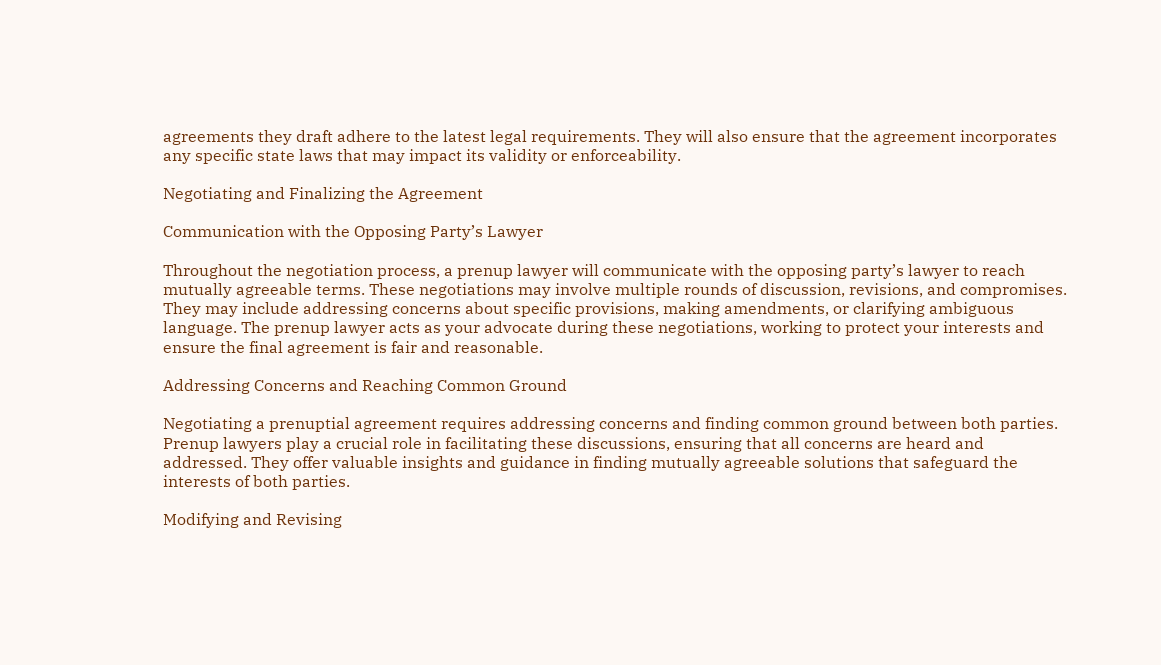agreements they draft adhere to the latest legal requirements. They will also ensure that the agreement incorporates any specific state laws that may impact its validity or enforceability.

Negotiating and Finalizing the Agreement

Communication with the Opposing Party’s Lawyer

Throughout the negotiation process, a prenup lawyer will communicate with the opposing party’s lawyer to reach mutually agreeable terms. These negotiations may involve multiple rounds of discussion, revisions, and compromises. They may include addressing concerns about specific provisions, making amendments, or clarifying ambiguous language. The prenup lawyer acts as your advocate during these negotiations, working to protect your interests and ensure the final agreement is fair and reasonable.

Addressing Concerns and Reaching Common Ground

Negotiating a prenuptial agreement requires addressing concerns and finding common ground between both parties. Prenup lawyers play a crucial role in facilitating these discussions, ensuring that all concerns are heard and addressed. They offer valuable insights and guidance in finding mutually agreeable solutions that safeguard the interests of both parties.

Modifying and Revising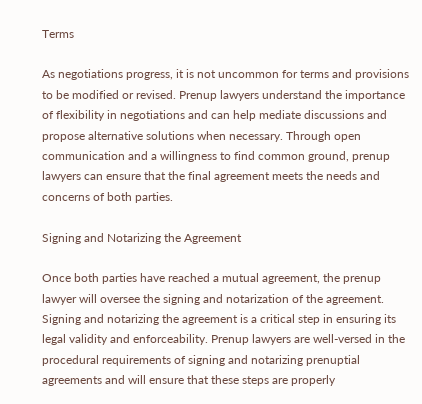Terms

As negotiations progress, it is not uncommon for terms and provisions to be modified or revised. Prenup lawyers understand the importance of flexibility in negotiations and can help mediate discussions and propose alternative solutions when necessary. Through open communication and a willingness to find common ground, prenup lawyers can ensure that the final agreement meets the needs and concerns of both parties.

Signing and Notarizing the Agreement

Once both parties have reached a mutual agreement, the prenup lawyer will oversee the signing and notarization of the agreement. Signing and notarizing the agreement is a critical step in ensuring its legal validity and enforceability. Prenup lawyers are well-versed in the procedural requirements of signing and notarizing prenuptial agreements and will ensure that these steps are properly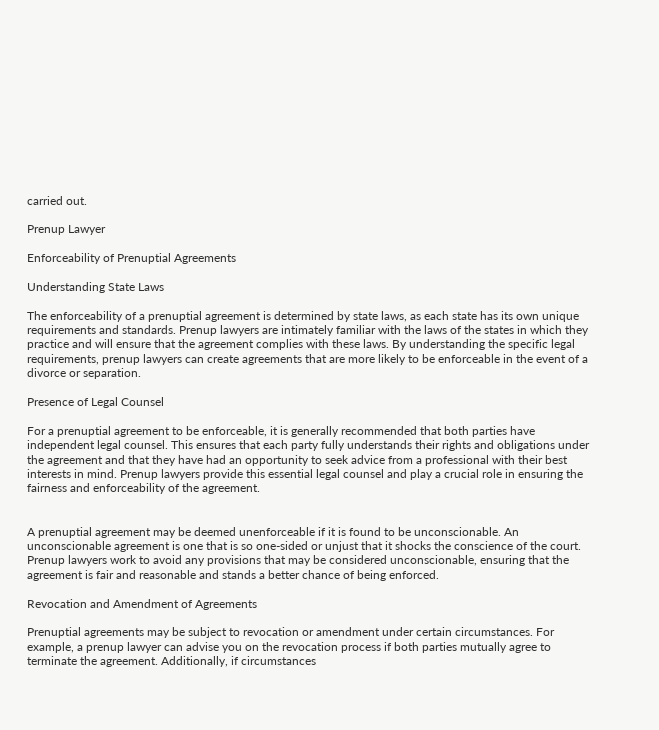carried out.

Prenup Lawyer

Enforceability of Prenuptial Agreements

Understanding State Laws

The enforceability of a prenuptial agreement is determined by state laws, as each state has its own unique requirements and standards. Prenup lawyers are intimately familiar with the laws of the states in which they practice and will ensure that the agreement complies with these laws. By understanding the specific legal requirements, prenup lawyers can create agreements that are more likely to be enforceable in the event of a divorce or separation.

Presence of Legal Counsel

For a prenuptial agreement to be enforceable, it is generally recommended that both parties have independent legal counsel. This ensures that each party fully understands their rights and obligations under the agreement and that they have had an opportunity to seek advice from a professional with their best interests in mind. Prenup lawyers provide this essential legal counsel and play a crucial role in ensuring the fairness and enforceability of the agreement.


A prenuptial agreement may be deemed unenforceable if it is found to be unconscionable. An unconscionable agreement is one that is so one-sided or unjust that it shocks the conscience of the court. Prenup lawyers work to avoid any provisions that may be considered unconscionable, ensuring that the agreement is fair and reasonable and stands a better chance of being enforced.

Revocation and Amendment of Agreements

Prenuptial agreements may be subject to revocation or amendment under certain circumstances. For example, a prenup lawyer can advise you on the revocation process if both parties mutually agree to terminate the agreement. Additionally, if circumstances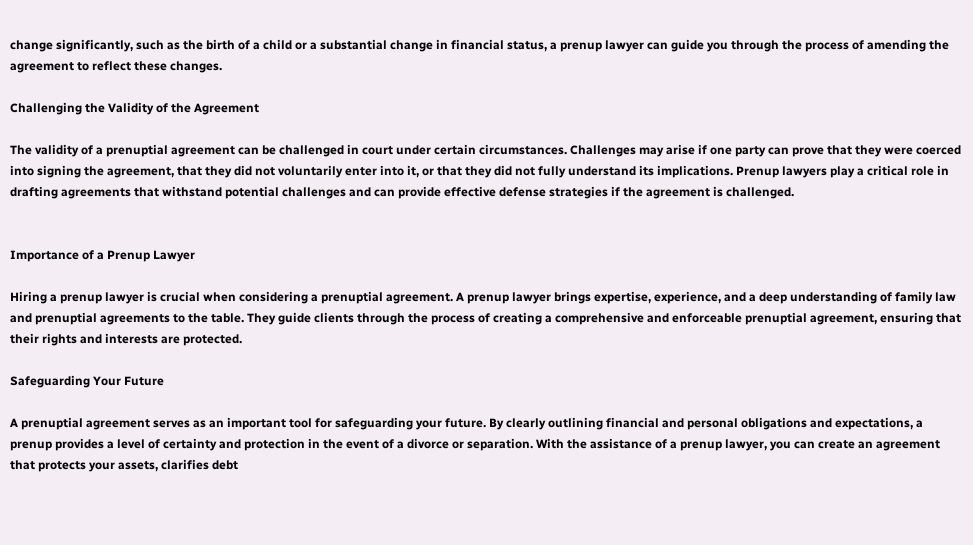change significantly, such as the birth of a child or a substantial change in financial status, a prenup lawyer can guide you through the process of amending the agreement to reflect these changes.

Challenging the Validity of the Agreement

The validity of a prenuptial agreement can be challenged in court under certain circumstances. Challenges may arise if one party can prove that they were coerced into signing the agreement, that they did not voluntarily enter into it, or that they did not fully understand its implications. Prenup lawyers play a critical role in drafting agreements that withstand potential challenges and can provide effective defense strategies if the agreement is challenged.


Importance of a Prenup Lawyer

Hiring a prenup lawyer is crucial when considering a prenuptial agreement. A prenup lawyer brings expertise, experience, and a deep understanding of family law and prenuptial agreements to the table. They guide clients through the process of creating a comprehensive and enforceable prenuptial agreement, ensuring that their rights and interests are protected.

Safeguarding Your Future

A prenuptial agreement serves as an important tool for safeguarding your future. By clearly outlining financial and personal obligations and expectations, a prenup provides a level of certainty and protection in the event of a divorce or separation. With the assistance of a prenup lawyer, you can create an agreement that protects your assets, clarifies debt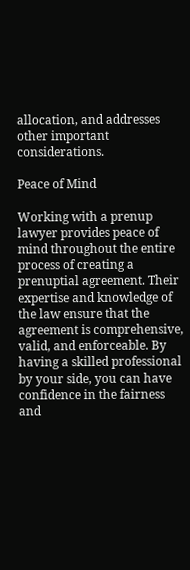allocation, and addresses other important considerations.

Peace of Mind

Working with a prenup lawyer provides peace of mind throughout the entire process of creating a prenuptial agreement. Their expertise and knowledge of the law ensure that the agreement is comprehensive, valid, and enforceable. By having a skilled professional by your side, you can have confidence in the fairness and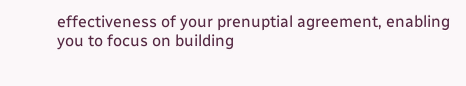effectiveness of your prenuptial agreement, enabling you to focus on building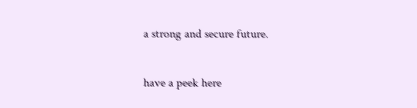a strong and secure future.

have a peek here